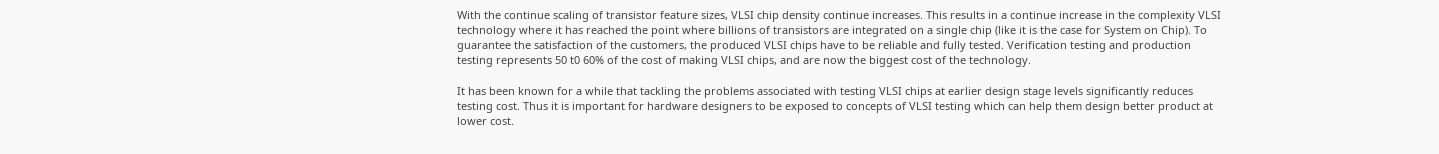With the continue scaling of transistor feature sizes, VLSI chip density continue increases. This results in a continue increase in the complexity VLSI technology where it has reached the point where billions of transistors are integrated on a single chip (like it is the case for System on Chip). To guarantee the satisfaction of the customers, the produced VLSI chips have to be reliable and fully tested. Verification testing and production testing represents 50 t0 60% of the cost of making VLSI chips, and are now the biggest cost of the technology.

It has been known for a while that tackling the problems associated with testing VLSI chips at earlier design stage levels significantly reduces testing cost. Thus it is important for hardware designers to be exposed to concepts of VLSI testing which can help them design better product at lower cost.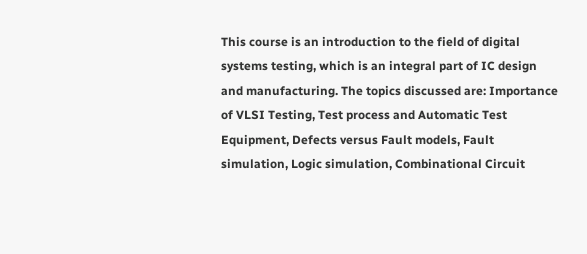This course is an introduction to the field of digital systems testing, which is an integral part of IC design and manufacturing. The topics discussed are: Importance of VLSI Testing, Test process and Automatic Test Equipment, Defects versus Fault models, Fault simulation, Logic simulation, Combinational Circuit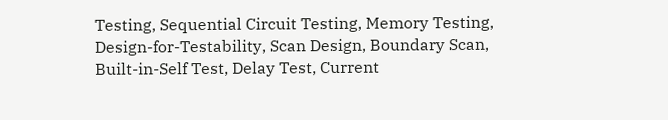Testing, Sequential Circuit Testing, Memory Testing, Design-for-Testability, Scan Design, Boundary Scan, Built-in-Self Test, Delay Test, Current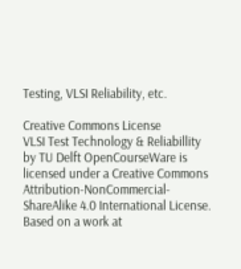Testing, VLSI Reliability, etc.

Creative Commons License
VLSI Test Technology & Reliabillity by TU Delft OpenCourseWare is licensed under a Creative Commons Attribution-NonCommercial-ShareAlike 4.0 International License.
Based on a work at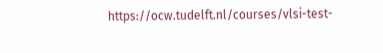https://ocw.tudelft.nl/courses/vlsi-test-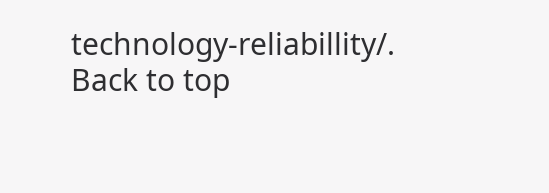technology-reliabillity/.
Back to top